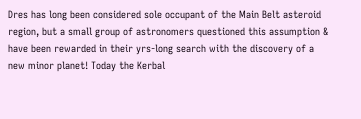Dres has long been considered sole occupant of the Main Belt asteroid region, but a small group of astronomers questioned this assumption & have been rewarded in their yrs-long search with the discovery of a new minor planet! Today the Kerbal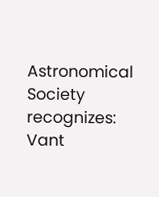Astronomical Society recognizes: Vant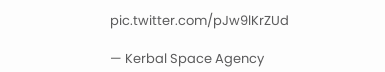pic.twitter.com/pJw9lKrZUd

— Kerbal Space Agency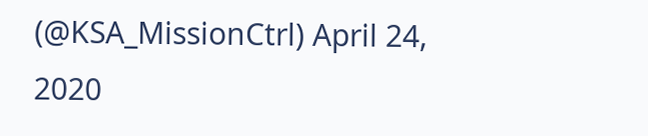(@KSA_MissionCtrl) April 24, 2020